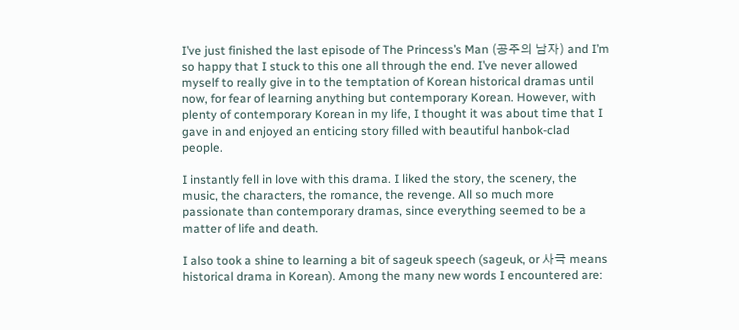I’ve just finished the last episode of The Princess’s Man (공주의 남자) and I’m so happy that I stuck to this one all through the end. I’ve never allowed myself to really give in to the temptation of Korean historical dramas until now, for fear of learning anything but contemporary Korean. However, with plenty of contemporary Korean in my life, I thought it was about time that I gave in and enjoyed an enticing story filled with beautiful hanbok-clad people.

I instantly fell in love with this drama. I liked the story, the scenery, the music, the characters, the romance, the revenge. All so much more passionate than contemporary dramas, since everything seemed to be a matter of life and death.

I also took a shine to learning a bit of sageuk speech (sageuk, or 사극 means historical drama in Korean). Among the many new words I encountered are: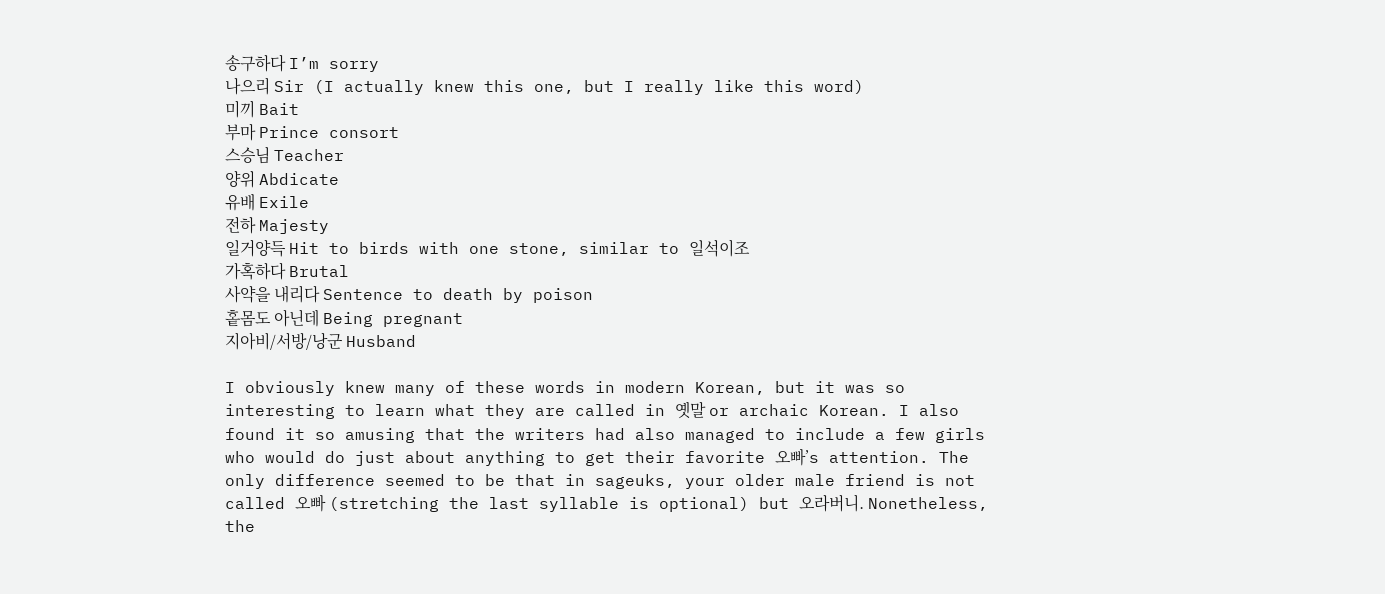송구하다 I’m sorry
나으리 Sir (I actually knew this one, but I really like this word)
미끼 Bait
부마 Prince consort
스승님 Teacher
양위 Abdicate
유배 Exile
전하 Majesty
일거양득 Hit to birds with one stone, similar to 일석이조
가혹하다 Brutal
사약을 내리다 Sentence to death by poison
홑몸도 아닌데 Being pregnant
지아비/서방/낭군 Husband

I obviously knew many of these words in modern Korean, but it was so interesting to learn what they are called in 옛말 or archaic Korean. I also found it so amusing that the writers had also managed to include a few girls who would do just about anything to get their favorite 오빠’s attention. The only difference seemed to be that in sageuks, your older male friend is not called 오빠 (stretching the last syllable is optional) but 오라버니. Nonetheless, the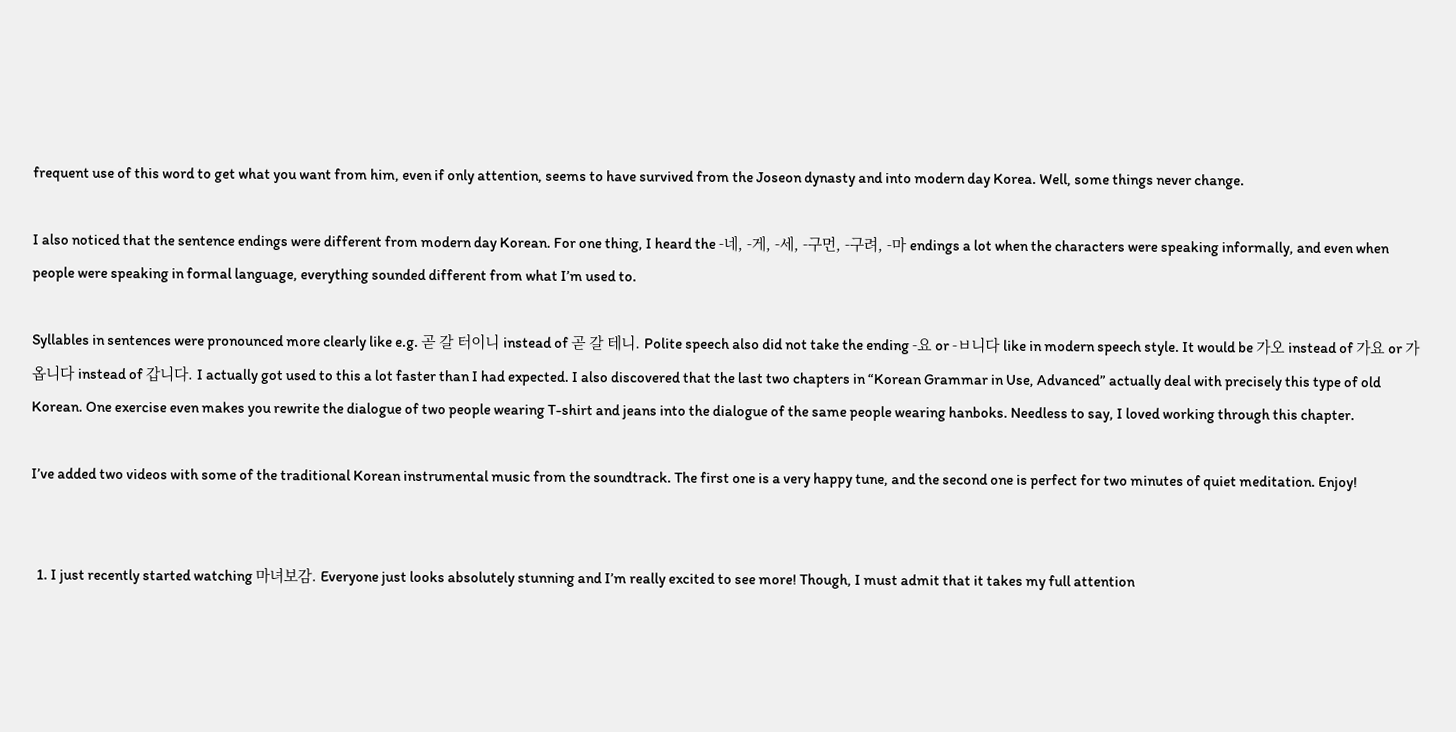frequent use of this word to get what you want from him, even if only attention, seems to have survived from the Joseon dynasty and into modern day Korea. Well, some things never change.

I also noticed that the sentence endings were different from modern day Korean. For one thing, I heard the -네, -게, -세, -구먼, -구려, -마 endings a lot when the characters were speaking informally, and even when people were speaking in formal language, everything sounded different from what I’m used to.

Syllables in sentences were pronounced more clearly like e.g. 곧 갈 터이니 instead of 곧 갈 테니. Polite speech also did not take the ending -요 or -ㅂ니다 like in modern speech style. It would be 가오 instead of 가요 or 가옵니다 instead of 갑니다. I actually got used to this a lot faster than I had expected. I also discovered that the last two chapters in “Korean Grammar in Use, Advanced” actually deal with precisely this type of old Korean. One exercise even makes you rewrite the dialogue of two people wearing T-shirt and jeans into the dialogue of the same people wearing hanboks. Needless to say, I loved working through this chapter.

I’ve added two videos with some of the traditional Korean instrumental music from the soundtrack. The first one is a very happy tune, and the second one is perfect for two minutes of quiet meditation. Enjoy!


  1. I just recently started watching 마녀보감. Everyone just looks absolutely stunning and I’m really excited to see more! Though, I must admit that it takes my full attention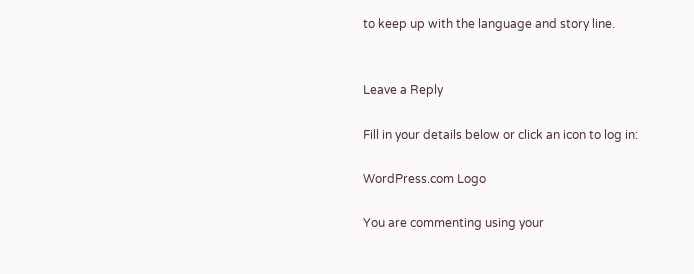to keep up with the language and story line.


Leave a Reply

Fill in your details below or click an icon to log in:

WordPress.com Logo

You are commenting using your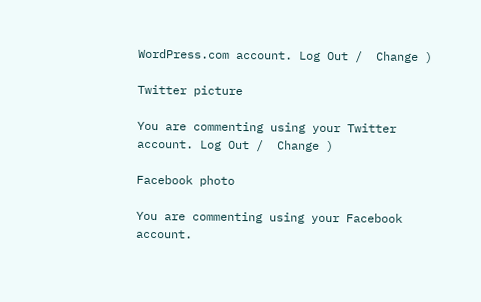WordPress.com account. Log Out /  Change )

Twitter picture

You are commenting using your Twitter account. Log Out /  Change )

Facebook photo

You are commenting using your Facebook account.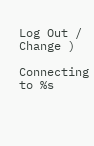Log Out /  Change )

Connecting to %s